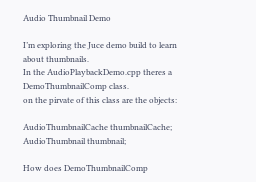Audio Thumbnail Demo

I’m exploring the Juce demo build to learn about thumbnails.
In the AudioPlaybackDemo.cpp theres a DemoThumbnailComp class.
on the pirvate of this class are the objects:

AudioThumbnailCache thumbnailCache; AudioThumbnail thumbnail;

How does DemoThumbnailComp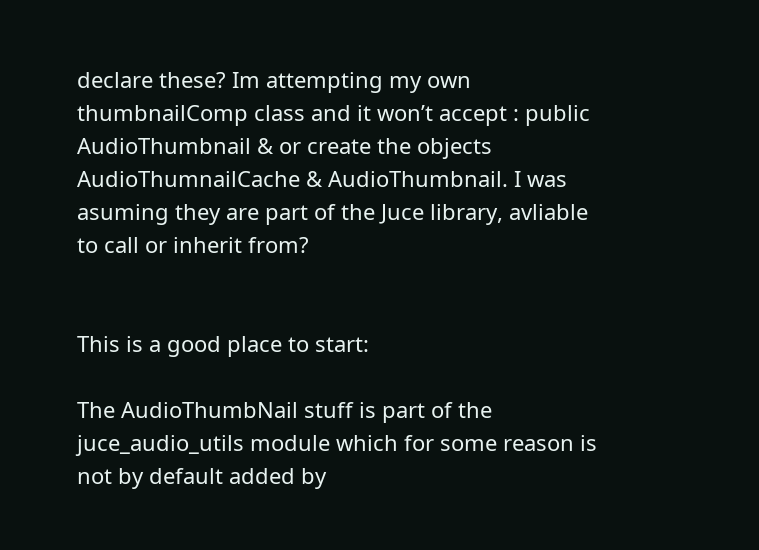declare these? Im attempting my own thumbnailComp class and it won’t accept : public AudioThumbnail & or create the objects AudioThumnailCache & AudioThumbnail. I was asuming they are part of the Juce library, avliable to call or inherit from?


This is a good place to start:

The AudioThumbNail stuff is part of the juce_audio_utils module which for some reason is not by default added by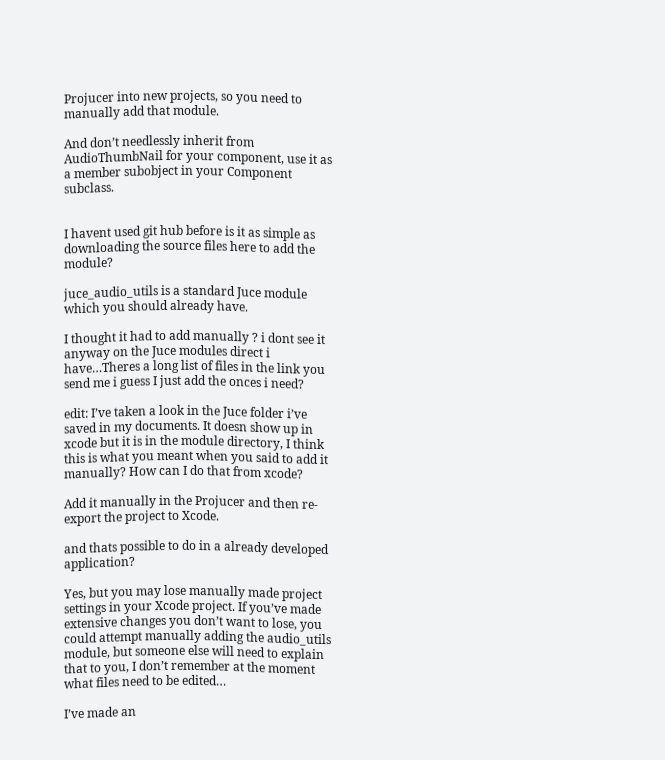Projucer into new projects, so you need to manually add that module.

And don’t needlessly inherit from AudioThumbNail for your component, use it as a member subobject in your Component subclass.


I havent used git hub before is it as simple as downloading the source files here to add the module?

juce_audio_utils is a standard Juce module which you should already have.

I thought it had to add manually ? i dont see it anyway on the Juce modules direct i have…Theres a long list of files in the link you send me i guess I just add the onces i need?

edit: I’ve taken a look in the Juce folder i’ve saved in my documents. It doesn show up in xcode but it is in the module directory, I think this is what you meant when you said to add it manually? How can I do that from xcode?

Add it manually in the Projucer and then re-export the project to Xcode.

and thats possible to do in a already developed application?

Yes, but you may lose manually made project settings in your Xcode project. If you’ve made extensive changes you don’t want to lose, you could attempt manually adding the audio_utils module, but someone else will need to explain that to you, I don’t remember at the moment what files need to be edited…

I’ve made an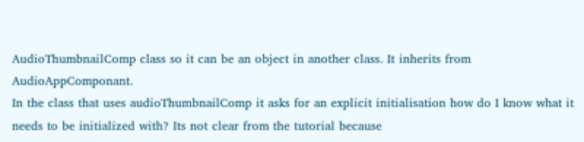AudioThumbnailComp class so it can be an object in another class. It inherits from AudioAppComponant.
In the class that uses audioThumbnailComp it asks for an explicit initialisation how do I know what it needs to be initialized with? Its not clear from the tutorial because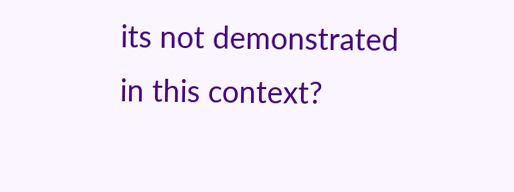its not demonstrated in this context?